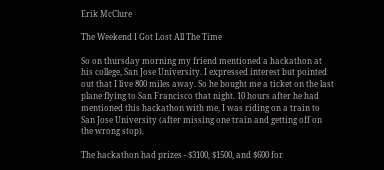Erik McClure

The Weekend I Got Lost All The Time

So on thursday morning my friend mentioned a hackathon at his college, San Jose University. I expressed interest but pointed out that I live 800 miles away. So he bought me a ticket on the last plane flying to San Francisco that night. 10 hours after he had mentioned this hackathon with me, I was riding on a train to San Jose University (after missing one train and getting off on the wrong stop).

The hackathon had prizes - $3100, $1500, and $600 for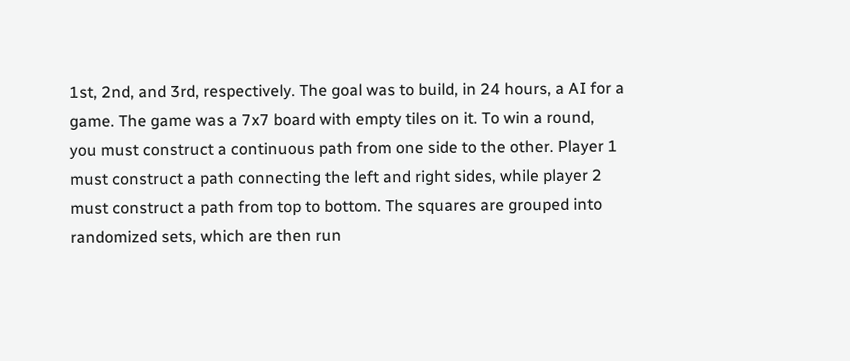1st, 2nd, and 3rd, respectively. The goal was to build, in 24 hours, a AI for a game. The game was a 7x7 board with empty tiles on it. To win a round, you must construct a continuous path from one side to the other. Player 1 must construct a path connecting the left and right sides, while player 2 must construct a path from top to bottom. The squares are grouped into randomized sets, which are then run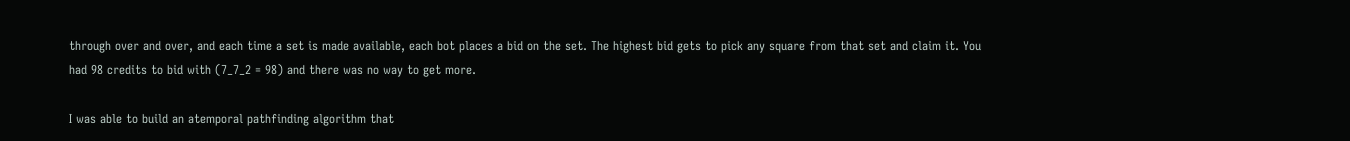through over and over, and each time a set is made available, each bot places a bid on the set. The highest bid gets to pick any square from that set and claim it. You had 98 credits to bid with (7_7_2 = 98) and there was no way to get more.

I was able to build an atemporal pathfinding algorithm that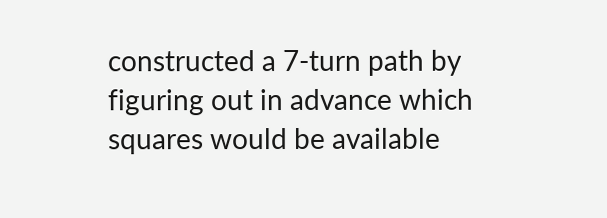constructed a 7-turn path by figuring out in advance which squares would be available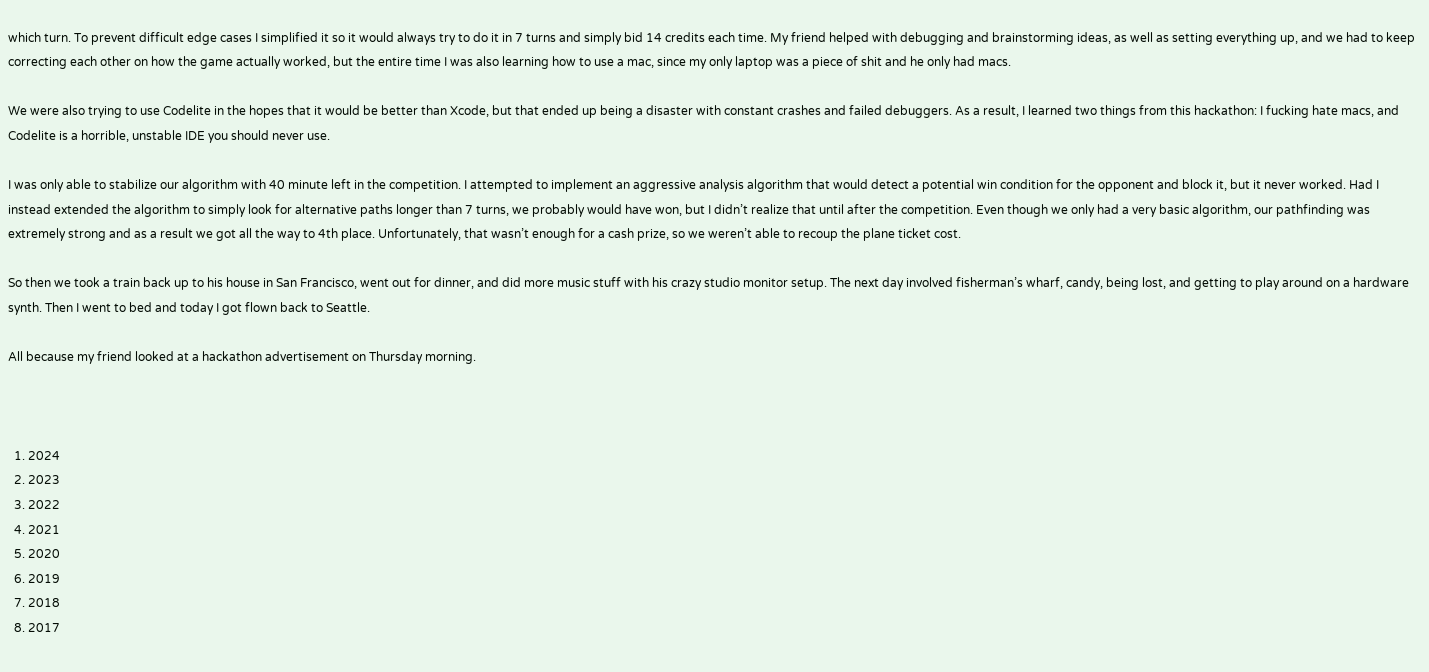which turn. To prevent difficult edge cases I simplified it so it would always try to do it in 7 turns and simply bid 14 credits each time. My friend helped with debugging and brainstorming ideas, as well as setting everything up, and we had to keep correcting each other on how the game actually worked, but the entire time I was also learning how to use a mac, since my only laptop was a piece of shit and he only had macs.

We were also trying to use Codelite in the hopes that it would be better than Xcode, but that ended up being a disaster with constant crashes and failed debuggers. As a result, I learned two things from this hackathon: I fucking hate macs, and Codelite is a horrible, unstable IDE you should never use.

I was only able to stabilize our algorithm with 40 minute left in the competition. I attempted to implement an aggressive analysis algorithm that would detect a potential win condition for the opponent and block it, but it never worked. Had I instead extended the algorithm to simply look for alternative paths longer than 7 turns, we probably would have won, but I didn’t realize that until after the competition. Even though we only had a very basic algorithm, our pathfinding was extremely strong and as a result we got all the way to 4th place. Unfortunately, that wasn’t enough for a cash prize, so we weren’t able to recoup the plane ticket cost.

So then we took a train back up to his house in San Francisco, went out for dinner, and did more music stuff with his crazy studio monitor setup. The next day involved fisherman’s wharf, candy, being lost, and getting to play around on a hardware synth. Then I went to bed and today I got flown back to Seattle.

All because my friend looked at a hackathon advertisement on Thursday morning.



  1. 2024
  2. 2023
  3. 2022
  4. 2021
  5. 2020
  6. 2019
  7. 2018
  8. 2017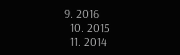9. 2016
  10. 2015
  11. 2014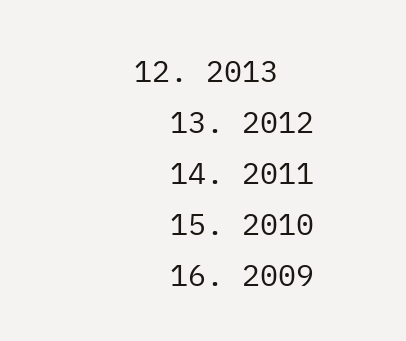12. 2013
  13. 2012
  14. 2011
  15. 2010
  16. 2009